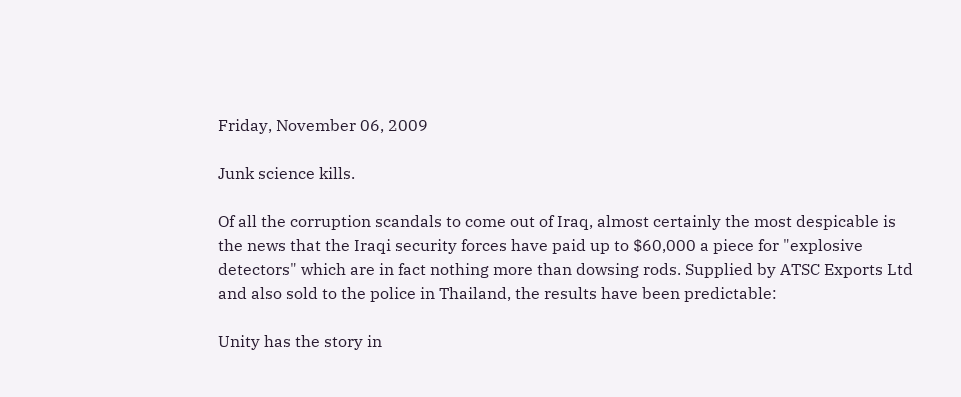Friday, November 06, 2009

Junk science kills.

Of all the corruption scandals to come out of Iraq, almost certainly the most despicable is the news that the Iraqi security forces have paid up to $60,000 a piece for "explosive detectors" which are in fact nothing more than dowsing rods. Supplied by ATSC Exports Ltd and also sold to the police in Thailand, the results have been predictable:

Unity has the story in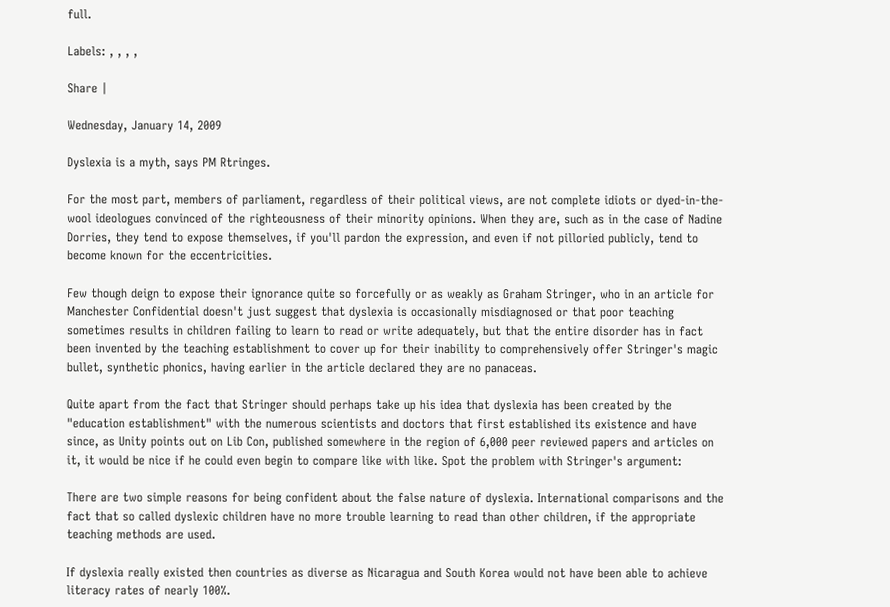full.

Labels: , , , ,

Share |

Wednesday, January 14, 2009

Dyslexia is a myth, says PM Rtringes.

For the most part, members of parliament, regardless of their political views, are not complete idiots or dyed-in-the-wool ideologues convinced of the righteousness of their minority opinions. When they are, such as in the case of Nadine Dorries, they tend to expose themselves, if you'll pardon the expression, and even if not pilloried publicly, tend to become known for the eccentricities.

Few though deign to expose their ignorance quite so forcefully or as weakly as Graham Stringer, who in an article for Manchester Confidential doesn't just suggest that dyslexia is occasionally misdiagnosed or that poor teaching sometimes results in children failing to learn to read or write adequately, but that the entire disorder has in fact been invented by the teaching establishment to cover up for their inability to comprehensively offer Stringer's magic bullet, synthetic phonics, having earlier in the article declared they are no panaceas.

Quite apart from the fact that Stringer should perhaps take up his idea that dyslexia has been created by the "education establishment" with the numerous scientists and doctors that first established its existence and have since, as Unity points out on Lib Con, published somewhere in the region of 6,000 peer reviewed papers and articles on it, it would be nice if he could even begin to compare like with like. Spot the problem with Stringer's argument:

There are two simple reasons for being confident about the false nature of dyslexia. International comparisons and the fact that so called dyslexic children have no more trouble learning to read than other children, if the appropriate teaching methods are used.

If dyslexia really existed then countries as diverse as Nicaragua and South Korea would not have been able to achieve literacy rates of nearly 100%.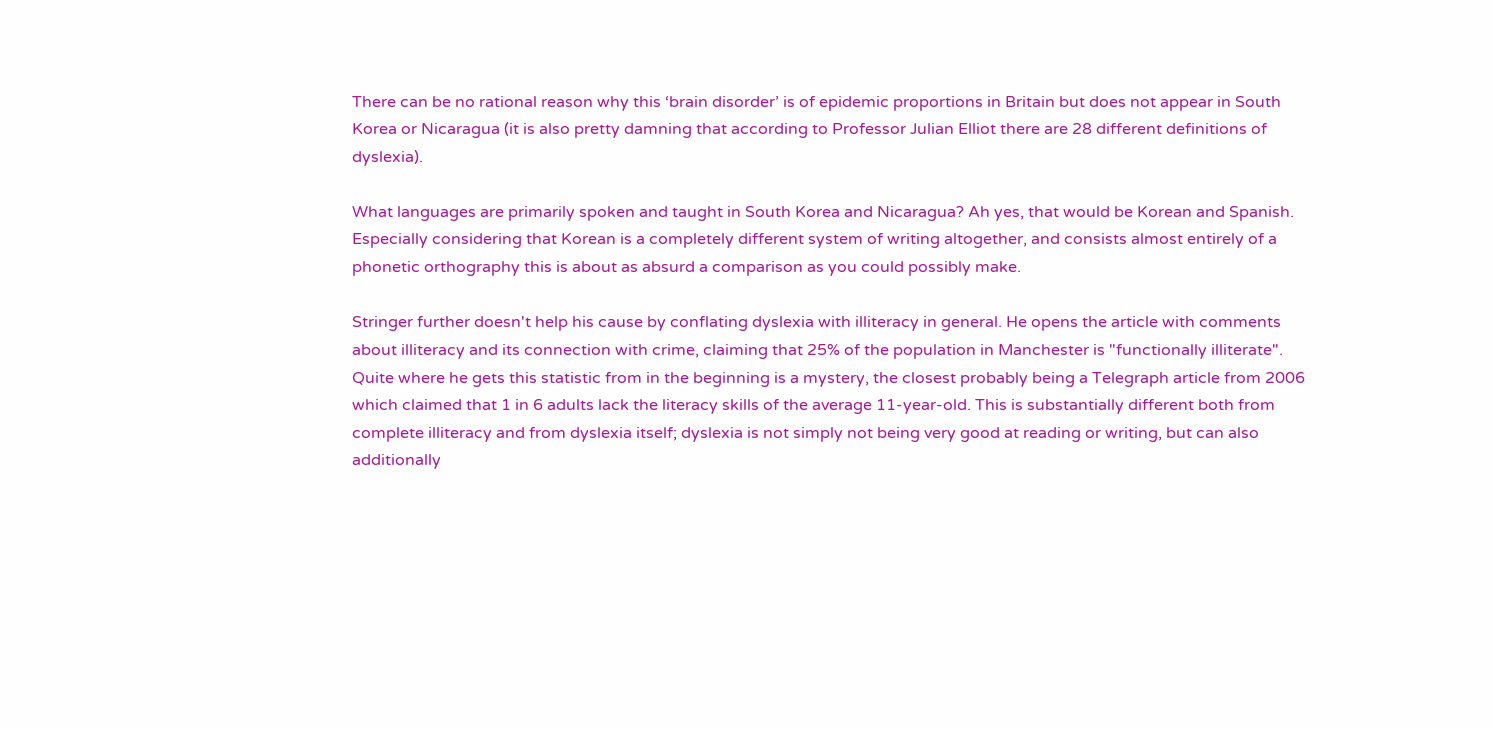There can be no rational reason why this ‘brain disorder’ is of epidemic proportions in Britain but does not appear in South Korea or Nicaragua (it is also pretty damning that according to Professor Julian Elliot there are 28 different definitions of dyslexia).

What languages are primarily spoken and taught in South Korea and Nicaragua? Ah yes, that would be Korean and Spanish. Especially considering that Korean is a completely different system of writing altogether, and consists almost entirely of a phonetic orthography this is about as absurd a comparison as you could possibly make.

Stringer further doesn't help his cause by conflating dyslexia with illiteracy in general. He opens the article with comments about illiteracy and its connection with crime, claiming that 25% of the population in Manchester is "functionally illiterate". Quite where he gets this statistic from in the beginning is a mystery, the closest probably being a Telegraph article from 2006 which claimed that 1 in 6 adults lack the literacy skills of the average 11-year-old. This is substantially different both from complete illiteracy and from dyslexia itself; dyslexia is not simply not being very good at reading or writing, but can also additionally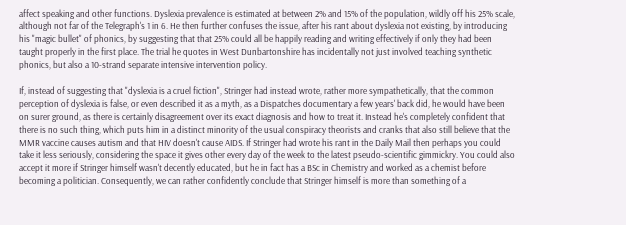affect speaking and other functions. Dyslexia prevalence is estimated at between 2% and 15% of the population, wildly off his 25% scale, although not far of the Telegraph's 1 in 6. He then further confuses the issue, after his rant about dyslexia not existing, by introducing his "magic bullet" of phonics, by suggesting that that 25% could all be happily reading and writing effectively if only they had been taught properly in the first place. The trial he quotes in West Dunbartonshire has incidentally not just involved teaching synthetic phonics, but also a 10-strand separate intensive intervention policy.

If, instead of suggesting that "dyslexia is a cruel fiction", Stringer had instead wrote, rather more sympathetically, that the common perception of dyslexia is false, or even described it as a myth, as a Dispatches documentary a few years' back did, he would have been on surer ground, as there is certainly disagreement over its exact diagnosis and how to treat it. Instead he's completely confident that there is no such thing, which puts him in a distinct minority of the usual conspiracy theorists and cranks that also still believe that the MMR vaccine causes autism and that HIV doesn't cause AIDS. If Stringer had wrote his rant in the Daily Mail then perhaps you could take it less seriously, considering the space it gives other every day of the week to the latest pseudo-scientific gimmickry. You could also accept it more if Stringer himself wasn't decently educated, but he in fact has a BSc in Chemistry and worked as a chemist before becoming a politician. Consequently, we can rather confidently conclude that Stringer himself is more than something of a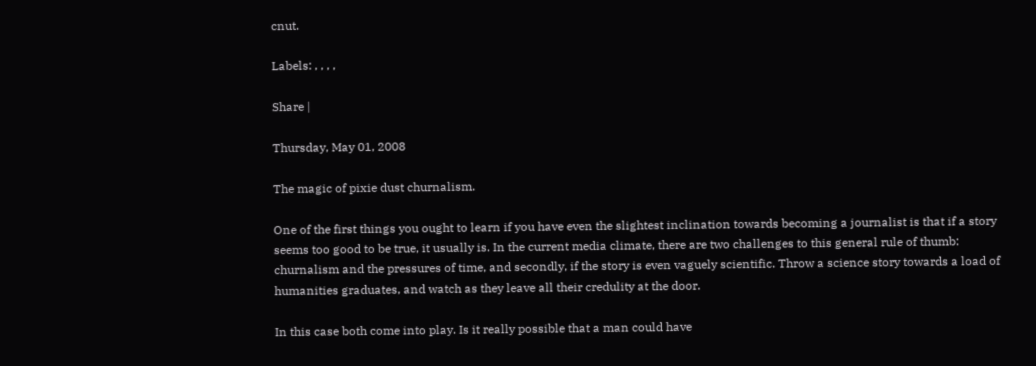cnut.

Labels: , , , ,

Share |

Thursday, May 01, 2008

The magic of pixie dust churnalism.

One of the first things you ought to learn if you have even the slightest inclination towards becoming a journalist is that if a story seems too good to be true, it usually is. In the current media climate, there are two challenges to this general rule of thumb: churnalism and the pressures of time, and secondly, if the story is even vaguely scientific. Throw a science story towards a load of humanities graduates, and watch as they leave all their credulity at the door.

In this case both come into play. Is it really possible that a man could have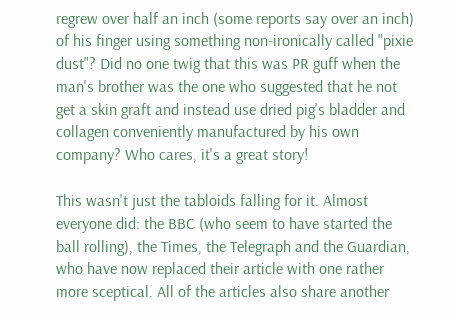regrew over half an inch (some reports say over an inch) of his finger using something non-ironically called "pixie dust"? Did no one twig that this was PR guff when the man's brother was the one who suggested that he not get a skin graft and instead use dried pig's bladder and collagen conveniently manufactured by his own company? Who cares, it's a great story!

This wasn't just the tabloids falling for it. Almost everyone did: the BBC (who seem to have started the ball rolling), the Times, the Telegraph and the Guardian, who have now replaced their article with one rather more sceptical. All of the articles also share another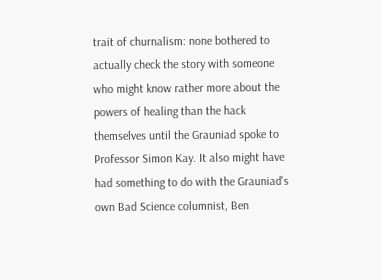trait of churnalism: none bothered to actually check the story with someone who might know rather more about the powers of healing than the hack themselves until the Grauniad spoke to Professor Simon Kay. It also might have had something to do with the Grauniad's own Bad Science columnist, Ben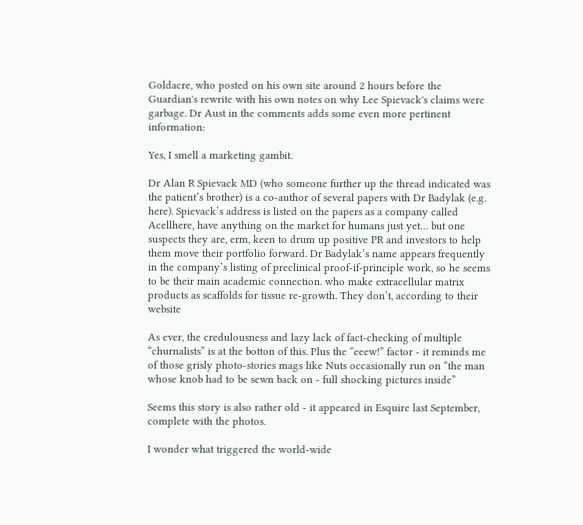Goldacre, who posted on his own site around 2 hours before the Guardian's rewrite with his own notes on why Lee Spievack's claims were garbage. Dr Aust in the comments adds some even more pertinent information:

Yes, I smell a marketing gambit.

Dr Alan R Spievack MD (who someone further up the thread indicated was the patient’s brother) is a co-author of several papers with Dr Badylak (e.g. here). Spievack’s address is listed on the papers as a company called Acellhere, have anything on the market for humans just yet… but one suspects they are, erm, keen to drum up positive PR and investors to help them move their portfolio forward. Dr Badylak’s name appears frequently in the company’s listing of preclinical proof-if-principle work, so he seems to be their main academic connection. who make extracellular matrix products as scaffolds for tissue re-growth. They don’t, according to their website

As ever, the credulousness and lazy lack of fact-checking of multiple “churnalists” is at the botton of this. Plus the “eeew!” factor - it reminds me of those grisly photo-stories mags like Nuts occasionally run on “the man whose knob had to be sewn back on - full shocking pictures inside”

Seems this story is also rather old - it appeared in Esquire last September, complete with the photos.

I wonder what triggered the world-wide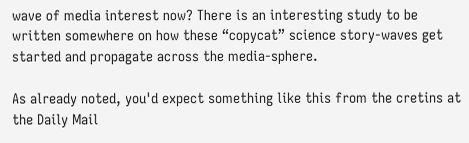wave of media interest now? There is an interesting study to be written somewhere on how these “copycat” science story-waves get started and propagate across the media-sphere.

As already noted, you'd expect something like this from the cretins at the Daily Mail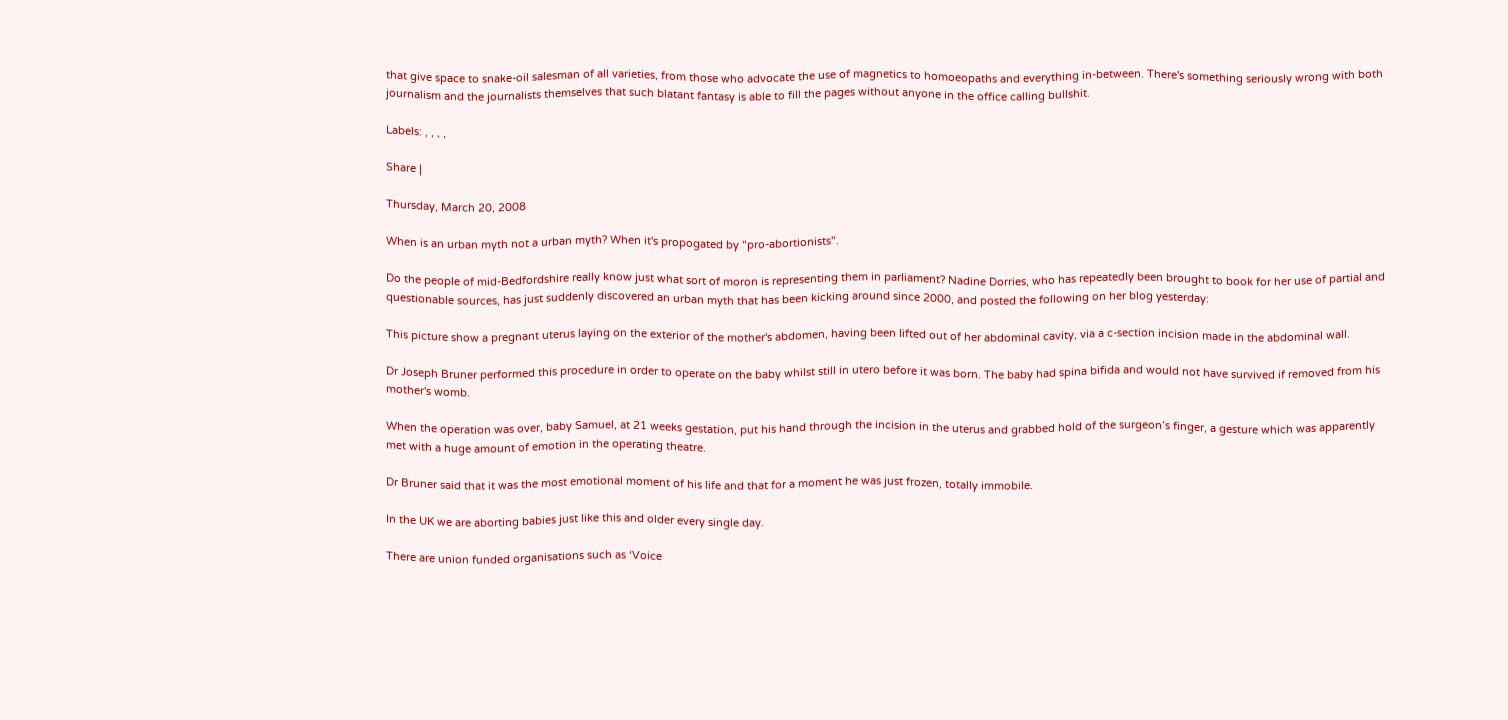that give space to snake-oil salesman of all varieties, from those who advocate the use of magnetics to homoeopaths and everything in-between. There's something seriously wrong with both journalism and the journalists themselves that such blatant fantasy is able to fill the pages without anyone in the office calling bullshit.

Labels: , , , ,

Share |

Thursday, March 20, 2008

When is an urban myth not a urban myth? When it's propogated by "pro-abortionists".

Do the people of mid-Bedfordshire really know just what sort of moron is representing them in parliament? Nadine Dorries, who has repeatedly been brought to book for her use of partial and questionable sources, has just suddenly discovered an urban myth that has been kicking around since 2000, and posted the following on her blog yesterday:

This picture show a pregnant uterus laying on the exterior of the mother's abdomen, having been lifted out of her abdominal cavity, via a c-section incision made in the abdominal wall.

Dr Joseph Bruner performed this procedure in order to operate on the baby whilst still in utero before it was born. The baby had spina bifida and would not have survived if removed from his mother's womb.

When the operation was over, baby Samuel, at 21 weeks gestation, put his hand through the incision in the uterus and grabbed hold of the surgeon’s finger, a gesture which was apparently met with a huge amount of emotion in the operating theatre.

Dr Bruner said that it was the most emotional moment of his life and that for a moment he was just frozen, totally immobile.

In the UK we are aborting babies just like this and older every single day.

There are union funded organisations such as ‘Voice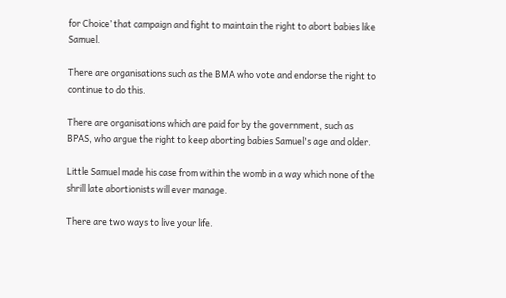for Choice’ that campaign and fight to maintain the right to abort babies like Samuel.

There are organisations such as the BMA who vote and endorse the right to continue to do this.

There are organisations which are paid for by the government, such as BPAS, who argue the right to keep aborting babies Samuel's age and older.

Little Samuel made his case from within the womb in a way which none of the shrill late abortionists will ever manage.

There are two ways to live your life.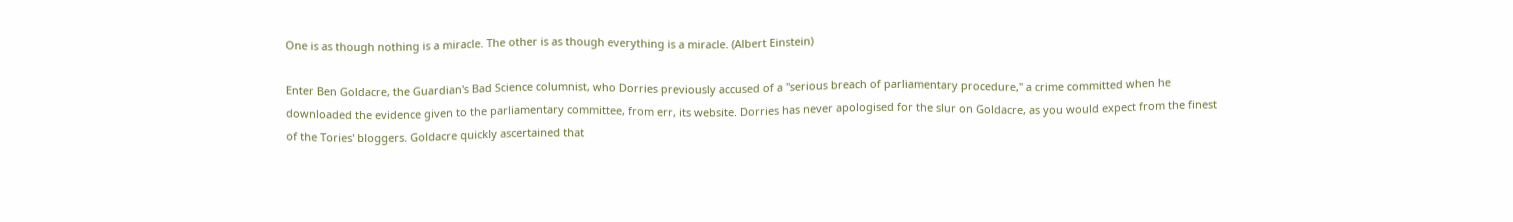One is as though nothing is a miracle. The other is as though everything is a miracle. (Albert Einstein)

Enter Ben Goldacre, the Guardian's Bad Science columnist, who Dorries previously accused of a "serious breach of parliamentary procedure," a crime committed when he downloaded the evidence given to the parliamentary committee, from err, its website. Dorries has never apologised for the slur on Goldacre, as you would expect from the finest of the Tories' bloggers. Goldacre quickly ascertained that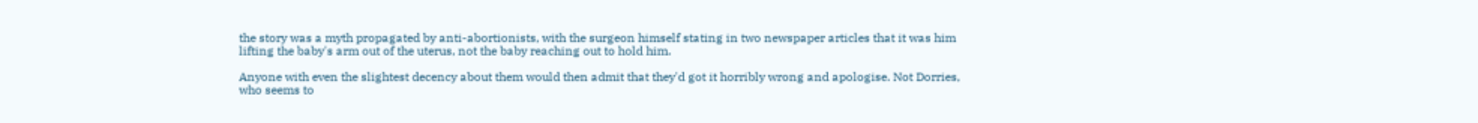the story was a myth propagated by anti-abortionists, with the surgeon himself stating in two newspaper articles that it was him lifting the baby's arm out of the uterus, not the baby reaching out to hold him.

Anyone with even the slightest decency about them would then admit that they'd got it horribly wrong and apologise. Not Dorries, who seems to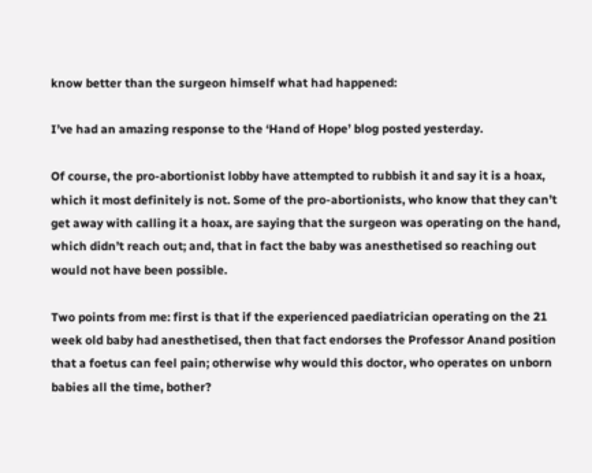know better than the surgeon himself what had happened:

I’ve had an amazing response to the ‘Hand of Hope’ blog posted yesterday.

Of course, the pro-abortionist lobby have attempted to rubbish it and say it is a hoax, which it most definitely is not. Some of the pro-abortionists, who know that they can’t get away with calling it a hoax, are saying that the surgeon was operating on the hand, which didn’t reach out; and, that in fact the baby was anesthetised so reaching out would not have been possible.

Two points from me: first is that if the experienced paediatrician operating on the 21 week old baby had anesthetised, then that fact endorses the Professor Anand position that a foetus can feel pain; otherwise why would this doctor, who operates on unborn babies all the time, bother?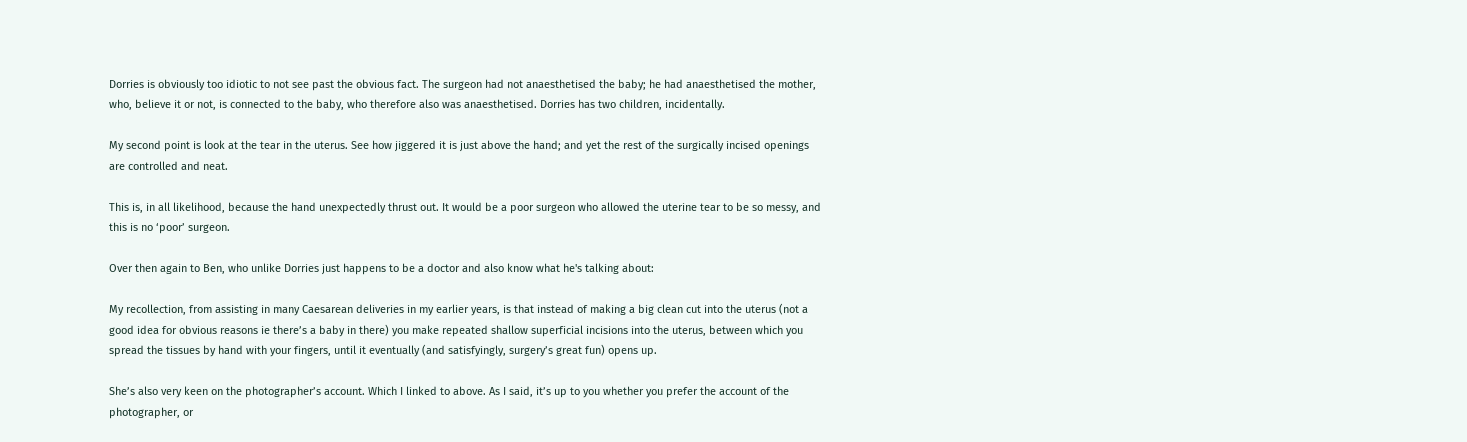Dorries is obviously too idiotic to not see past the obvious fact. The surgeon had not anaesthetised the baby; he had anaesthetised the mother, who, believe it or not, is connected to the baby, who therefore also was anaesthetised. Dorries has two children, incidentally.

My second point is look at the tear in the uterus. See how jiggered it is just above the hand; and yet the rest of the surgically incised openings are controlled and neat.

This is, in all likelihood, because the hand unexpectedly thrust out. It would be a poor surgeon who allowed the uterine tear to be so messy, and this is no ‘poor’ surgeon.

Over then again to Ben, who unlike Dorries just happens to be a doctor and also know what he's talking about:

My recollection, from assisting in many Caesarean deliveries in my earlier years, is that instead of making a big clean cut into the uterus (not a good idea for obvious reasons ie there’s a baby in there) you make repeated shallow superficial incisions into the uterus, between which you spread the tissues by hand with your fingers, until it eventually (and satisfyingly, surgery’s great fun) opens up.

She’s also very keen on the photographer’s account. Which I linked to above. As I said, it’s up to you whether you prefer the account of the photographer, or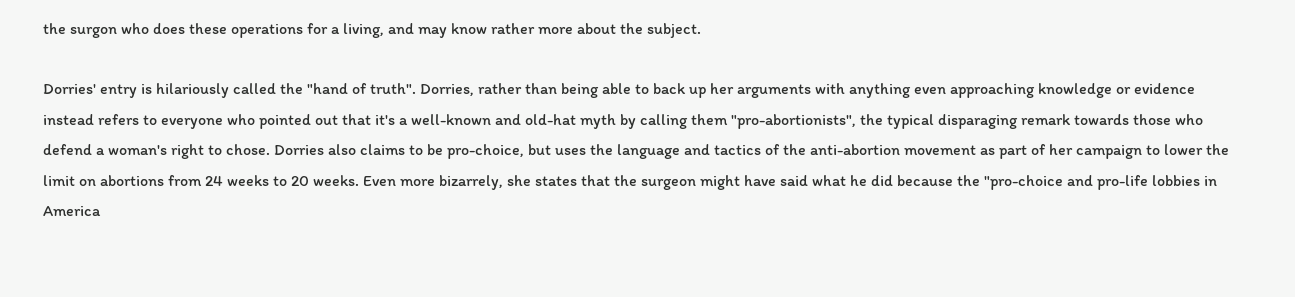the surgon who does these operations for a living, and may know rather more about the subject.

Dorries' entry is hilariously called the "hand of truth". Dorries, rather than being able to back up her arguments with anything even approaching knowledge or evidence instead refers to everyone who pointed out that it's a well-known and old-hat myth by calling them "pro-abortionists", the typical disparaging remark towards those who defend a woman's right to chose. Dorries also claims to be pro-choice, but uses the language and tactics of the anti-abortion movement as part of her campaign to lower the limit on abortions from 24 weeks to 20 weeks. Even more bizarrely, she states that the surgeon might have said what he did because the "pro-choice and pro-life lobbies in America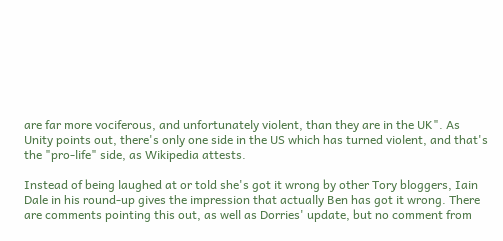are far more vociferous, and unfortunately violent, than they are in the UK". As Unity points out, there's only one side in the US which has turned violent, and that's the "pro-life" side, as Wikipedia attests.

Instead of being laughed at or told she's got it wrong by other Tory bloggers, Iain Dale in his round-up gives the impression that actually Ben has got it wrong. There are comments pointing this out, as well as Dorries' update, but no comment from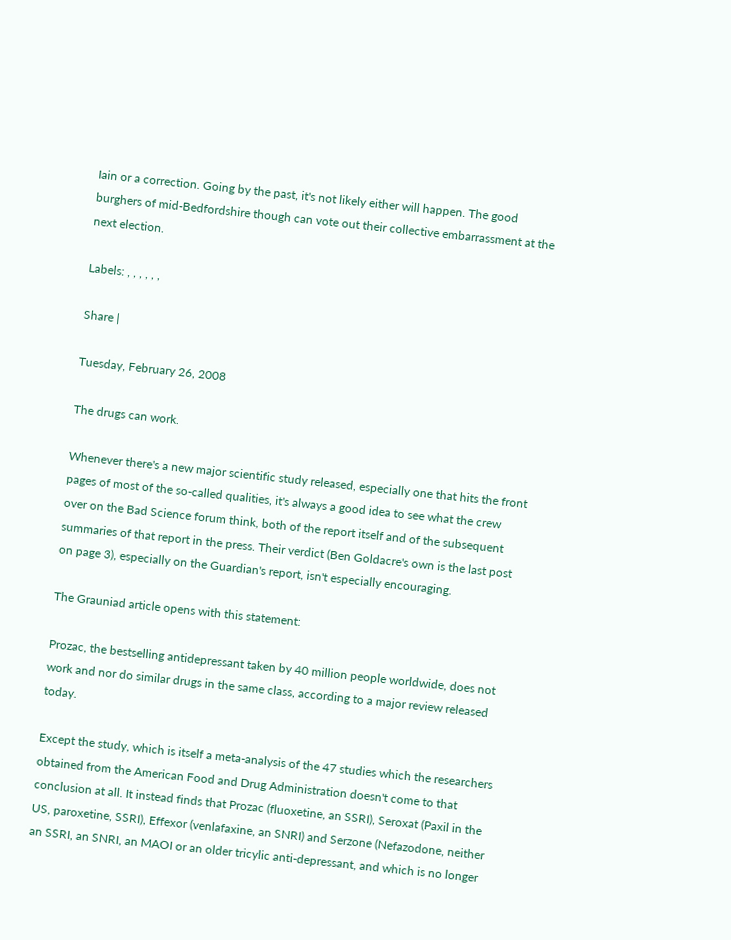Iain or a correction. Going by the past, it's not likely either will happen. The good burghers of mid-Bedfordshire though can vote out their collective embarrassment at the next election.

Labels: , , , , , ,

Share |

Tuesday, February 26, 2008

The drugs can work.

Whenever there's a new major scientific study released, especially one that hits the front pages of most of the so-called qualities, it's always a good idea to see what the crew over on the Bad Science forum think, both of the report itself and of the subsequent summaries of that report in the press. Their verdict (Ben Goldacre's own is the last post on page 3), especially on the Guardian's report, isn't especially encouraging.

The Grauniad article opens with this statement:

Prozac, the bestselling antidepressant taken by 40 million people worldwide, does not work and nor do similar drugs in the same class, according to a major review released today.

Except the study, which is itself a meta-analysis of the 47 studies which the researchers obtained from the American Food and Drug Administration doesn't come to that conclusion at all. It instead finds that Prozac (fluoxetine, an SSRI), Seroxat (Paxil in the US, paroxetine, SSRI), Effexor (venlafaxine, an SNRI) and Serzone (Nefazodone, neither an SSRI, an SNRI, an MAOI or an older tricylic anti-depressant, and which is no longer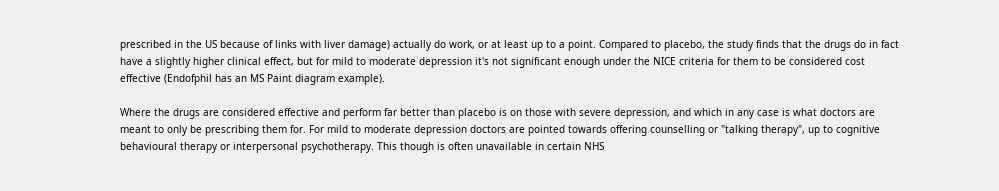prescribed in the US because of links with liver damage) actually do work, or at least up to a point. Compared to placebo, the study finds that the drugs do in fact have a slightly higher clinical effect, but for mild to moderate depression it's not significant enough under the NICE criteria for them to be considered cost effective (Endofphil has an MS Paint diagram example).

Where the drugs are considered effective and perform far better than placebo is on those with severe depression, and which in any case is what doctors are meant to only be prescribing them for. For mild to moderate depression doctors are pointed towards offering counselling or "talking therapy", up to cognitive behavioural therapy or interpersonal psychotherapy. This though is often unavailable in certain NHS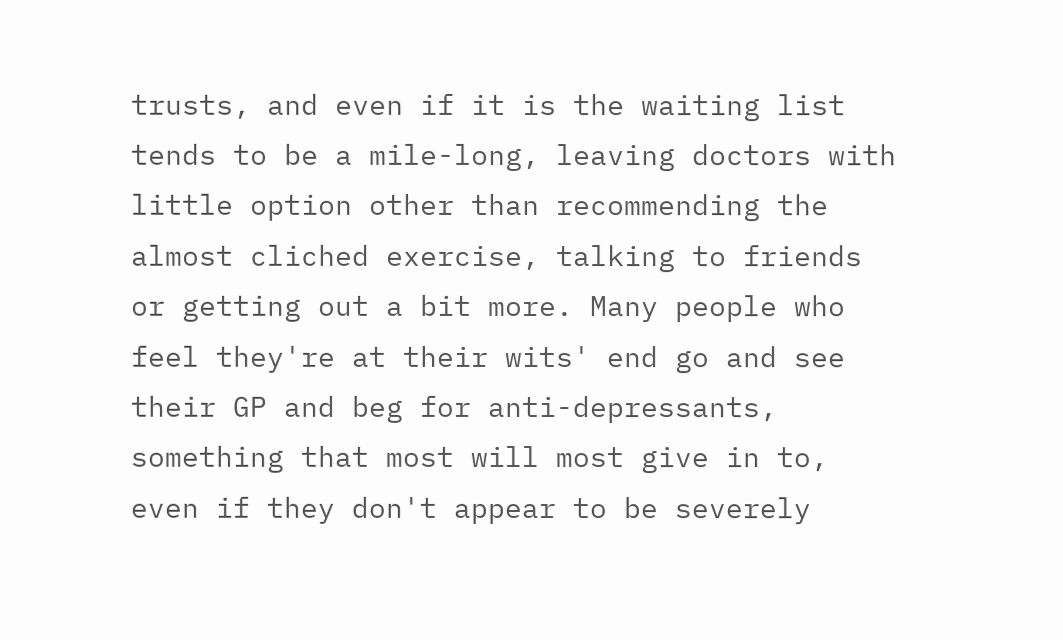trusts, and even if it is the waiting list tends to be a mile-long, leaving doctors with little option other than recommending the almost cliched exercise, talking to friends or getting out a bit more. Many people who feel they're at their wits' end go and see their GP and beg for anti-depressants, something that most will most give in to, even if they don't appear to be severely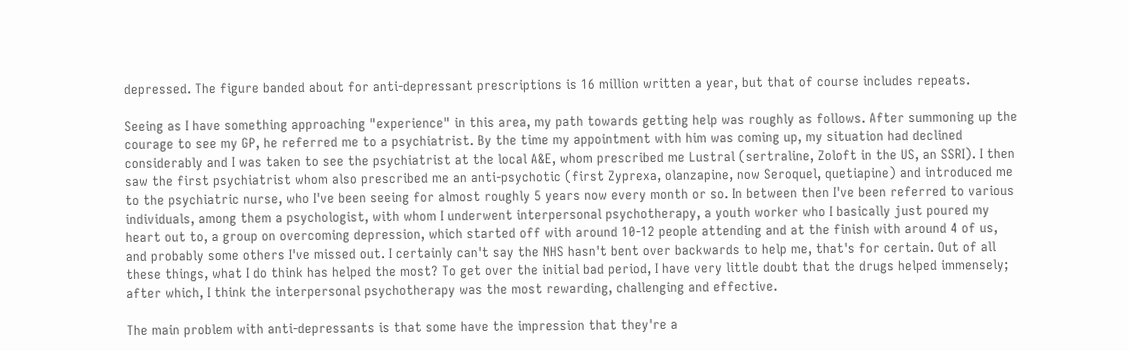depressed. The figure banded about for anti-depressant prescriptions is 16 million written a year, but that of course includes repeats.

Seeing as I have something approaching "experience" in this area, my path towards getting help was roughly as follows. After summoning up the courage to see my GP, he referred me to a psychiatrist. By the time my appointment with him was coming up, my situation had declined considerably and I was taken to see the psychiatrist at the local A&E, whom prescribed me Lustral (sertraline, Zoloft in the US, an SSRI). I then saw the first psychiatrist whom also prescribed me an anti-psychotic (first Zyprexa, olanzapine, now Seroquel, quetiapine) and introduced me to the psychiatric nurse, who I've been seeing for almost roughly 5 years now every month or so. In between then I've been referred to various individuals, among them a psychologist, with whom I underwent interpersonal psychotherapy, a youth worker who I basically just poured my heart out to, a group on overcoming depression, which started off with around 10-12 people attending and at the finish with around 4 of us, and probably some others I've missed out. I certainly can't say the NHS hasn't bent over backwards to help me, that's for certain. Out of all these things, what I do think has helped the most? To get over the initial bad period, I have very little doubt that the drugs helped immensely; after which, I think the interpersonal psychotherapy was the most rewarding, challenging and effective.

The main problem with anti-depressants is that some have the impression that they're a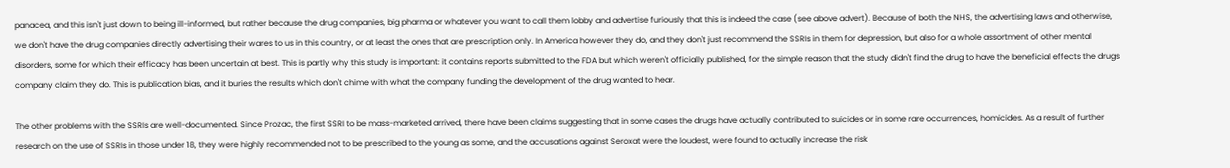panacea, and this isn't just down to being ill-informed, but rather because the drug companies, big pharma or whatever you want to call them lobby and advertise furiously that this is indeed the case (see above advert). Because of both the NHS, the advertising laws and otherwise, we don't have the drug companies directly advertising their wares to us in this country, or at least the ones that are prescription only. In America however they do, and they don't just recommend the SSRIs in them for depression, but also for a whole assortment of other mental disorders, some for which their efficacy has been uncertain at best. This is partly why this study is important: it contains reports submitted to the FDA but which weren't officially published, for the simple reason that the study didn't find the drug to have the beneficial effects the drugs company claim they do. This is publication bias, and it buries the results which don't chime with what the company funding the development of the drug wanted to hear.

The other problems with the SSRIs are well-documented. Since Prozac, the first SSRI to be mass-marketed arrived, there have been claims suggesting that in some cases the drugs have actually contributed to suicides or in some rare occurrences, homicides. As a result of further research on the use of SSRIs in those under 18, they were highly recommended not to be prescribed to the young as some, and the accusations against Seroxat were the loudest, were found to actually increase the risk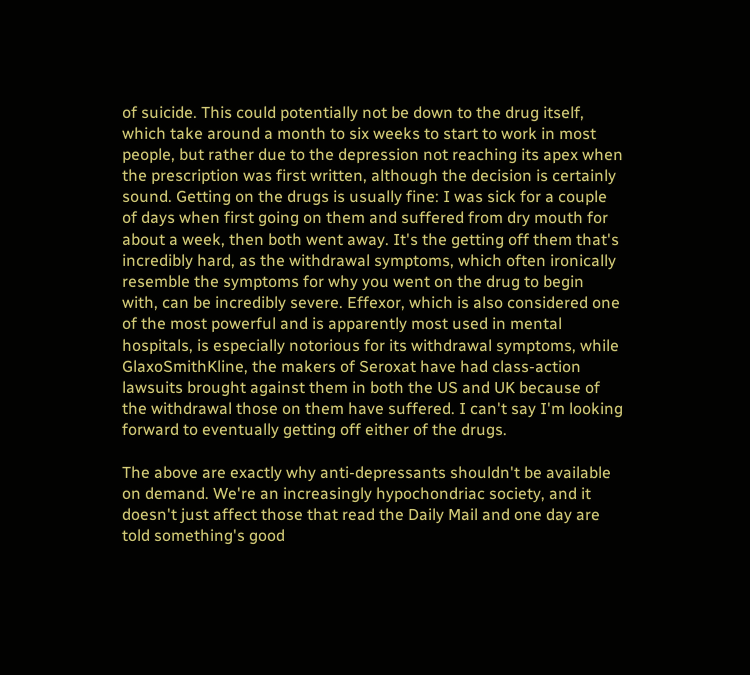of suicide. This could potentially not be down to the drug itself, which take around a month to six weeks to start to work in most people, but rather due to the depression not reaching its apex when the prescription was first written, although the decision is certainly sound. Getting on the drugs is usually fine: I was sick for a couple of days when first going on them and suffered from dry mouth for about a week, then both went away. It's the getting off them that's incredibly hard, as the withdrawal symptoms, which often ironically resemble the symptoms for why you went on the drug to begin with, can be incredibly severe. Effexor, which is also considered one of the most powerful and is apparently most used in mental hospitals, is especially notorious for its withdrawal symptoms, while GlaxoSmithKline, the makers of Seroxat have had class-action lawsuits brought against them in both the US and UK because of the withdrawal those on them have suffered. I can't say I'm looking forward to eventually getting off either of the drugs.

The above are exactly why anti-depressants shouldn't be available on demand. We're an increasingly hypochondriac society, and it doesn't just affect those that read the Daily Mail and one day are told something's good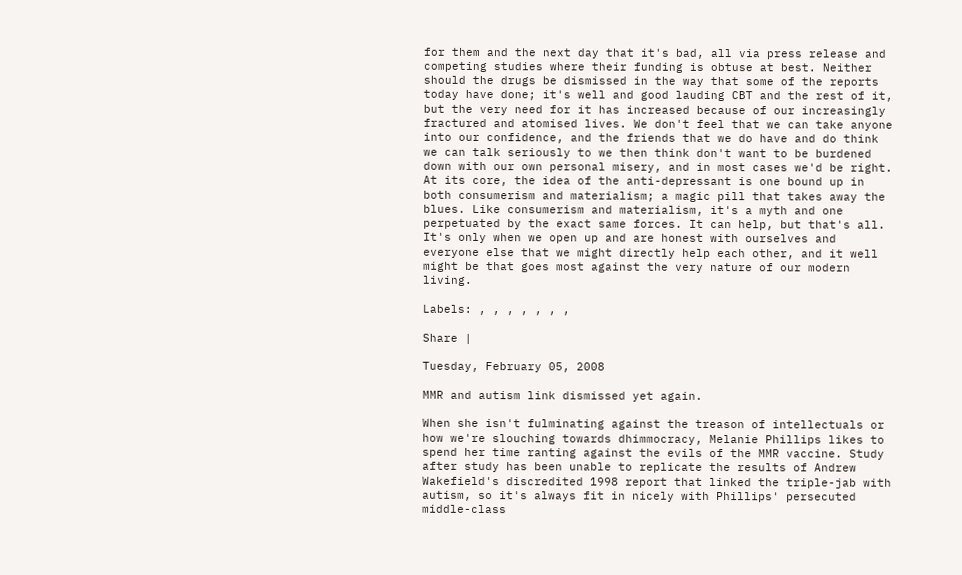for them and the next day that it's bad, all via press release and competing studies where their funding is obtuse at best. Neither should the drugs be dismissed in the way that some of the reports today have done; it's well and good lauding CBT and the rest of it, but the very need for it has increased because of our increasingly fractured and atomised lives. We don't feel that we can take anyone into our confidence, and the friends that we do have and do think we can talk seriously to we then think don't want to be burdened down with our own personal misery, and in most cases we'd be right. At its core, the idea of the anti-depressant is one bound up in both consumerism and materialism; a magic pill that takes away the blues. Like consumerism and materialism, it's a myth and one perpetuated by the exact same forces. It can help, but that's all. It's only when we open up and are honest with ourselves and everyone else that we might directly help each other, and it well might be that goes most against the very nature of our modern living.

Labels: , , , , , , ,

Share |

Tuesday, February 05, 2008

MMR and autism link dismissed yet again.

When she isn't fulminating against the treason of intellectuals or how we're slouching towards dhimmocracy, Melanie Phillips likes to spend her time ranting against the evils of the MMR vaccine. Study after study has been unable to replicate the results of Andrew Wakefield's discredited 1998 report that linked the triple-jab with autism, so it's always fit in nicely with Phillips' persecuted middle-class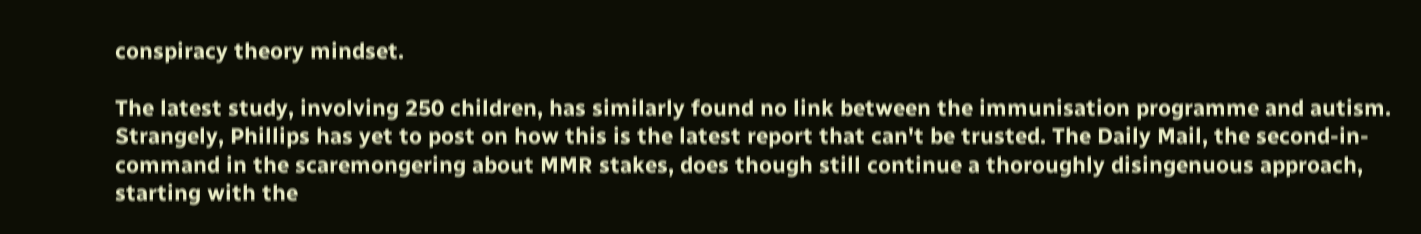conspiracy theory mindset.

The latest study, involving 250 children, has similarly found no link between the immunisation programme and autism. Strangely, Phillips has yet to post on how this is the latest report that can't be trusted. The Daily Mail, the second-in-command in the scaremongering about MMR stakes, does though still continue a thoroughly disingenuous approach, starting with the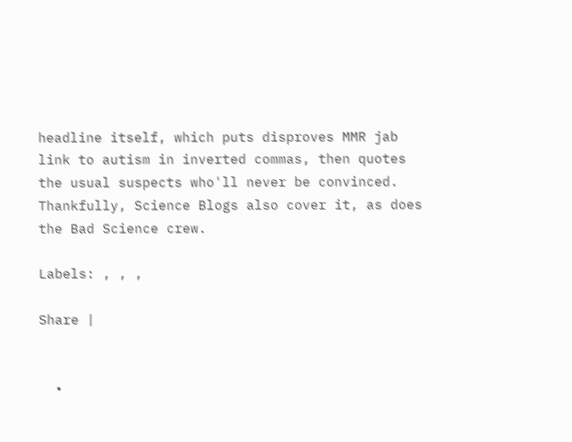headline itself, which puts disproves MMR jab link to autism in inverted commas, then quotes the usual suspects who'll never be convinced. Thankfully, Science Blogs also cover it, as does the Bad Science crew.

Labels: , , ,

Share |


  •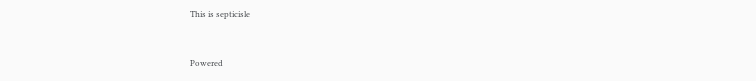This is septicisle


Powered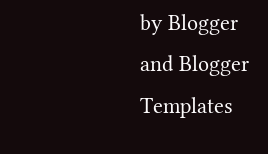by Blogger
and Blogger Templates